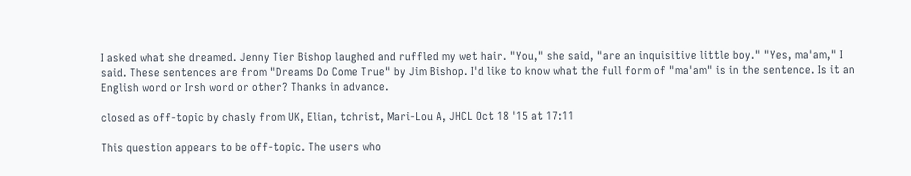I asked what she dreamed. Jenny Tier Bishop laughed and ruffled my wet hair. "You," she said, "are an inquisitive little boy." "Yes, ma'am," I said. These sentences are from "Dreams Do Come True" by Jim Bishop. I'd like to know what the full form of "ma'am" is in the sentence. Is it an English word or Irsh word or other? Thanks in advance.

closed as off-topic by chasly from UK, Elian, tchrist, Mari-Lou A, JHCL Oct 18 '15 at 17:11

This question appears to be off-topic. The users who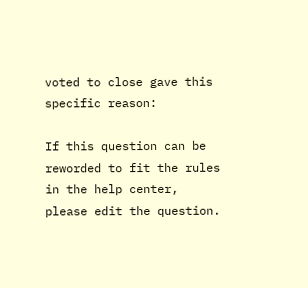voted to close gave this specific reason:

If this question can be reworded to fit the rules in the help center, please edit the question.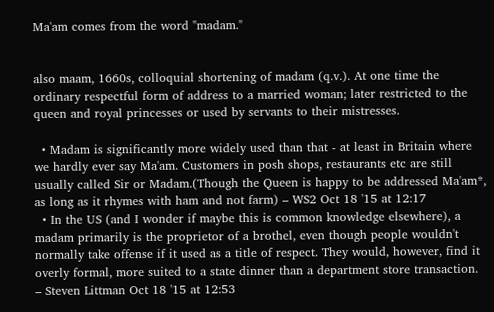Ma'am comes from the word "madam."


also maam, 1660s, colloquial shortening of madam (q.v.). At one time the ordinary respectful form of address to a married woman; later restricted to the queen and royal princesses or used by servants to their mistresses.

  • Madam is significantly more widely used than that - at least in Britain where we hardly ever say Ma'am. Customers in posh shops, restaurants etc are still usually called Sir or Madam.(Though the Queen is happy to be addressed Ma'am*, as long as it rhymes with ham and not farm) – WS2 Oct 18 '15 at 12:17
  • In the US (and I wonder if maybe this is common knowledge elsewhere), a madam primarily is the proprietor of a brothel, even though people wouldn't normally take offense if it used as a title of respect. They would, however, find it overly formal, more suited to a state dinner than a department store transaction. – Steven Littman Oct 18 '15 at 12:53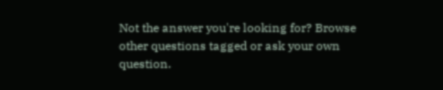Not the answer you're looking for? Browse other questions tagged or ask your own question.